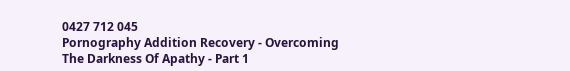0427 712 045
Pornography Addition Recovery - Overcoming The Darkness Of Apathy - Part 1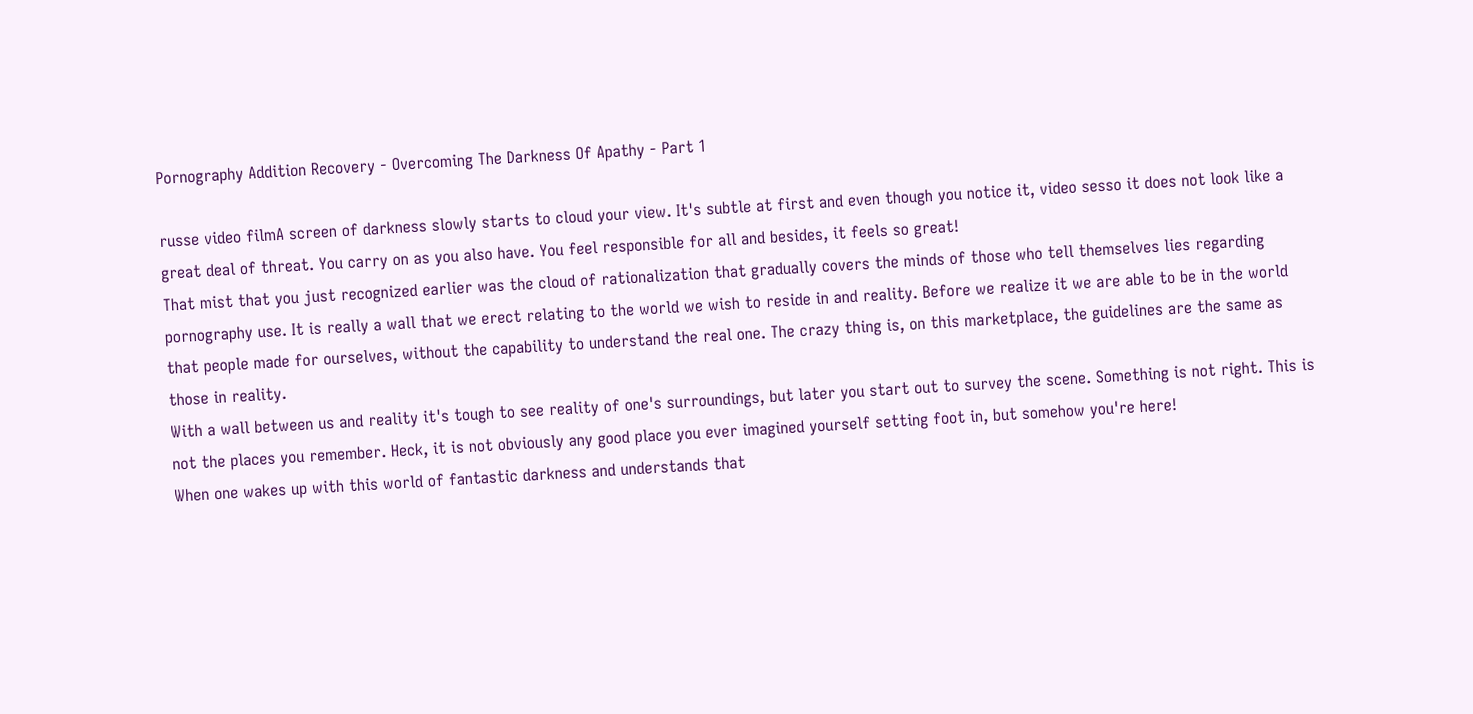Pornography Addition Recovery - Overcoming The Darkness Of Apathy - Part 1

russe video filmA screen of darkness slowly starts to cloud your view. It's subtle at first and even though you notice it, video sesso it does not look like a great deal of threat. You carry on as you also have. You feel responsible for all and besides, it feels so great!
That mist that you just recognized earlier was the cloud of rationalization that gradually covers the minds of those who tell themselves lies regarding pornography use. It is really a wall that we erect relating to the world we wish to reside in and reality. Before we realize it we are able to be in the world that people made for ourselves, without the capability to understand the real one. The crazy thing is, on this marketplace, the guidelines are the same as those in reality.
With a wall between us and reality it's tough to see reality of one's surroundings, but later you start out to survey the scene. Something is not right. This is not the places you remember. Heck, it is not obviously any good place you ever imagined yourself setting foot in, but somehow you're here!
When one wakes up with this world of fantastic darkness and understands that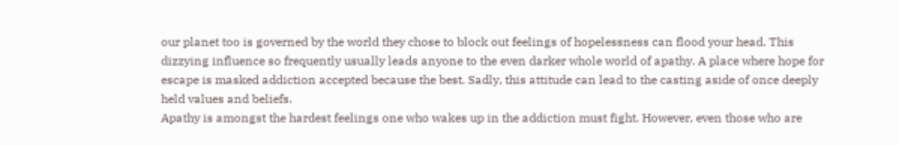our planet too is governed by the world they chose to block out feelings of hopelessness can flood your head. This dizzying influence so frequently usually leads anyone to the even darker whole world of apathy. A place where hope for escape is masked addiction accepted because the best. Sadly, this attitude can lead to the casting aside of once deeply held values and beliefs.
Apathy is amongst the hardest feelings one who wakes up in the addiction must fight. However, even those who are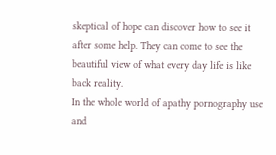skeptical of hope can discover how to see it after some help. They can come to see the beautiful view of what every day life is like back reality.
In the whole world of apathy pornography use and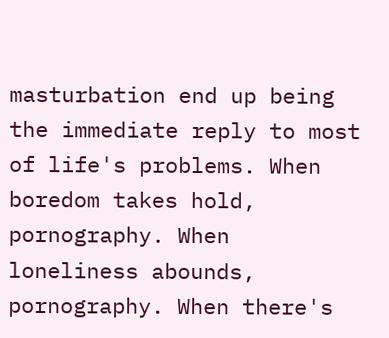masturbation end up being the immediate reply to most of life's problems. When boredom takes hold, pornography. When loneliness abounds, pornography. When there's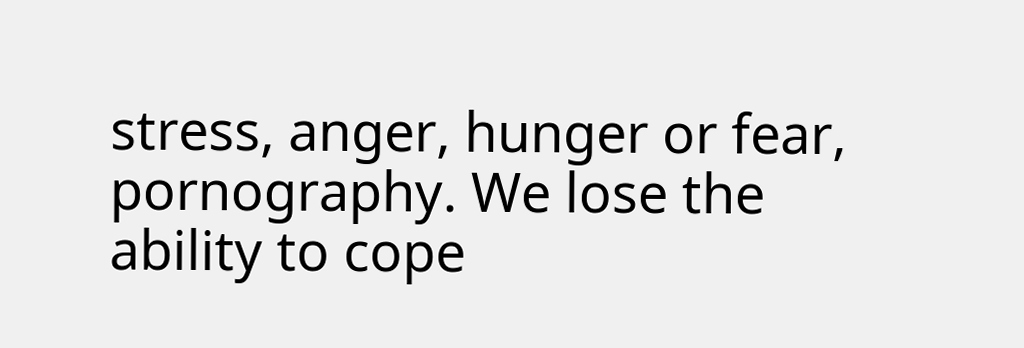stress, anger, hunger or fear, pornography. We lose the ability to cope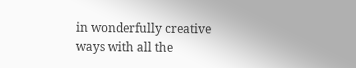in wonderfully creative ways with all the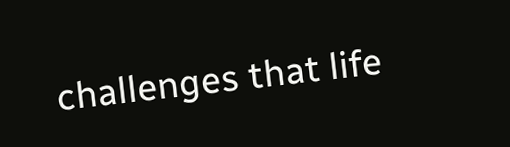challenges that life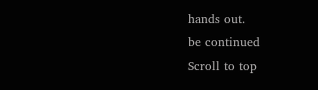hands out.
be continued
Scroll to top